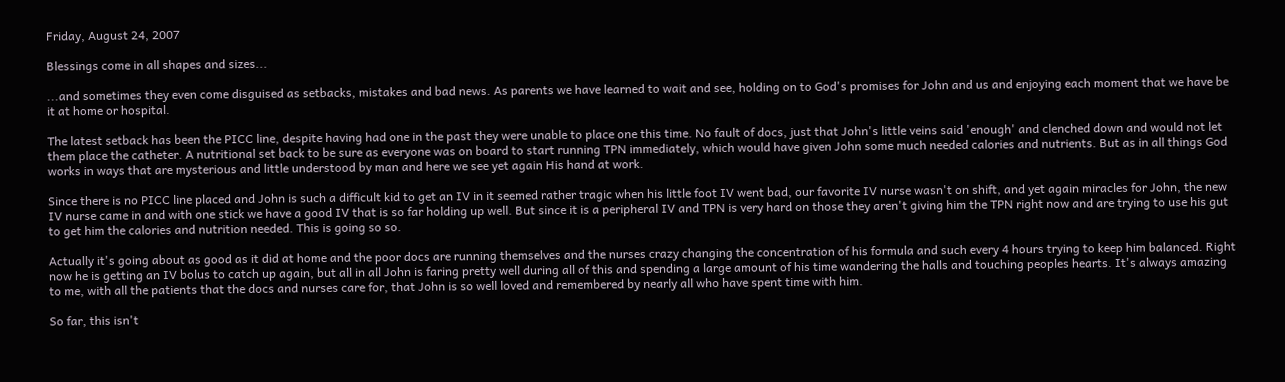Friday, August 24, 2007

Blessings come in all shapes and sizes...

...and sometimes they even come disguised as setbacks, mistakes and bad news. As parents we have learned to wait and see, holding on to God's promises for John and us and enjoying each moment that we have be it at home or hospital.

The latest setback has been the PICC line, despite having had one in the past they were unable to place one this time. No fault of docs, just that John's little veins said 'enough' and clenched down and would not let them place the catheter. A nutritional set back to be sure as everyone was on board to start running TPN immediately, which would have given John some much needed calories and nutrients. But as in all things God works in ways that are mysterious and little understood by man and here we see yet again His hand at work.

Since there is no PICC line placed and John is such a difficult kid to get an IV in it seemed rather tragic when his little foot IV went bad, our favorite IV nurse wasn't on shift, and yet again miracles for John, the new IV nurse came in and with one stick we have a good IV that is so far holding up well. But since it is a peripheral IV and TPN is very hard on those they aren't giving him the TPN right now and are trying to use his gut to get him the calories and nutrition needed. This is going so so.

Actually it's going about as good as it did at home and the poor docs are running themselves and the nurses crazy changing the concentration of his formula and such every 4 hours trying to keep him balanced. Right now he is getting an IV bolus to catch up again, but all in all John is faring pretty well during all of this and spending a large amount of his time wandering the halls and touching peoples hearts. It's always amazing to me, with all the patients that the docs and nurses care for, that John is so well loved and remembered by nearly all who have spent time with him.

So far, this isn't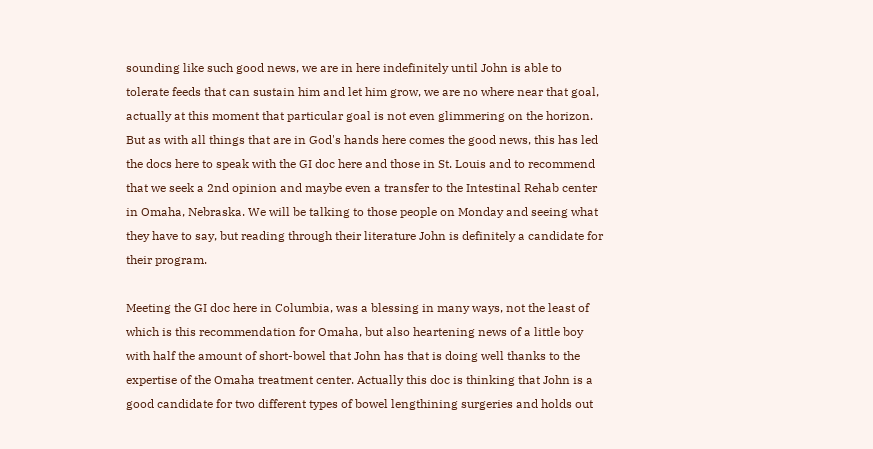sounding like such good news, we are in here indefinitely until John is able to tolerate feeds that can sustain him and let him grow, we are no where near that goal, actually at this moment that particular goal is not even glimmering on the horizon. But as with all things that are in God's hands here comes the good news, this has led the docs here to speak with the GI doc here and those in St. Louis and to recommend that we seek a 2nd opinion and maybe even a transfer to the Intestinal Rehab center in Omaha, Nebraska. We will be talking to those people on Monday and seeing what they have to say, but reading through their literature John is definitely a candidate for their program.

Meeting the GI doc here in Columbia, was a blessing in many ways, not the least of which is this recommendation for Omaha, but also heartening news of a little boy with half the amount of short-bowel that John has that is doing well thanks to the expertise of the Omaha treatment center. Actually this doc is thinking that John is a good candidate for two different types of bowel lengthining surgeries and holds out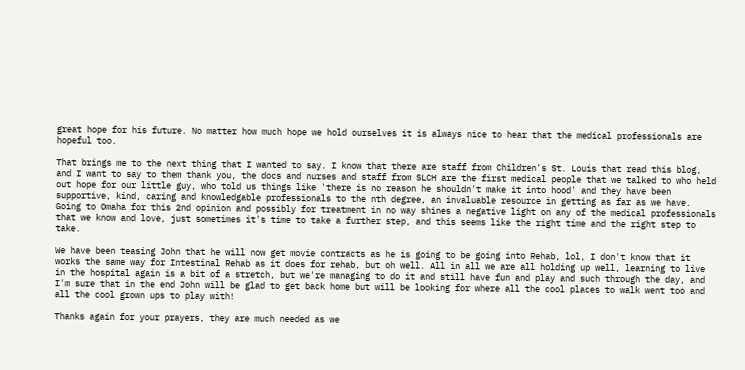great hope for his future. No matter how much hope we hold ourselves it is always nice to hear that the medical professionals are hopeful too.

That brings me to the next thing that I wanted to say. I know that there are staff from Children's St. Louis that read this blog, and I want to say to them thank you, the docs and nurses and staff from SLCH are the first medical people that we talked to who held out hope for our little guy, who told us things like 'there is no reason he shouldn't make it into hood' and they have been supportive, kind, caring and knowledgable professionals to the nth degree, an invaluable resource in getting as far as we have. Going to Omaha for this 2nd opinion and possibly for treatment in no way shines a negative light on any of the medical professionals that we know and love, just sometimes it's time to take a further step, and this seems like the right time and the right step to take.

We have been teasing John that he will now get movie contracts as he is going to be going into Rehab, lol, I don't know that it works the same way for Intestinal Rehab as it does for rehab, but oh well. All in all we are all holding up well, learning to live in the hospital again is a bit of a stretch, but we're managing to do it and still have fun and play and such through the day, and I'm sure that in the end John will be glad to get back home but will be looking for where all the cool places to walk went too and all the cool grown ups to play with!

Thanks again for your prayers, they are much needed as we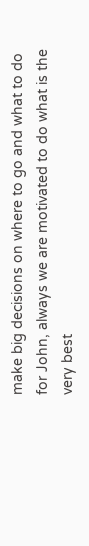make big decisions on where to go and what to do for John, always we are motivated to do what is the very best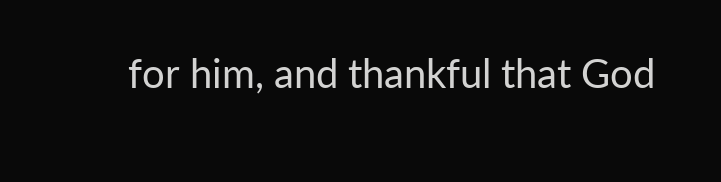for him, and thankful that God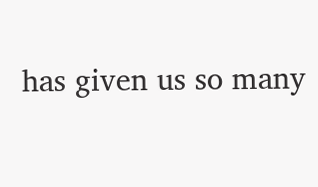has given us so many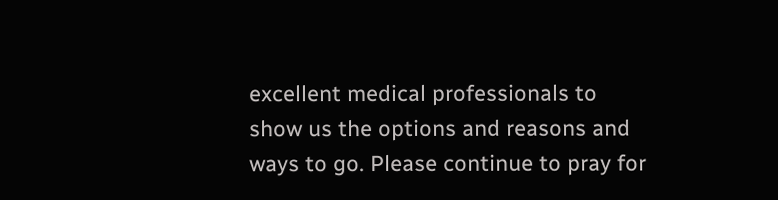excellent medical professionals to show us the options and reasons and ways to go. Please continue to pray for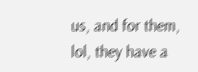us, and for them, lol, they have a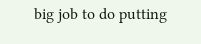big job to do putting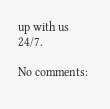up with us 24/7.

No comments: